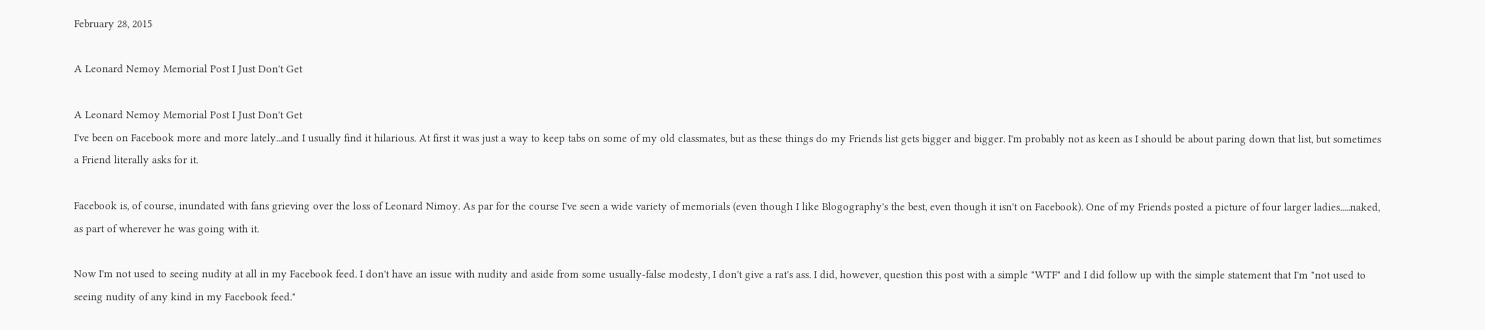February 28, 2015

A Leonard Nemoy Memorial Post I Just Don't Get

A Leonard Nemoy Memorial Post I Just Don't Get
I've been on Facebook more and more lately...and I usually find it hilarious. At first it was just a way to keep tabs on some of my old classmates, but as these things do my Friends list gets bigger and bigger. I'm probably not as keen as I should be about paring down that list, but sometimes a Friend literally asks for it.

Facebook is, of course, inundated with fans grieving over the loss of Leonard Nimoy. As par for the course I've seen a wide variety of memorials (even though I like Blogography's the best, even though it isn't on Facebook). One of my Friends posted a picture of four larger ladies.....naked, as part of wherever he was going with it.

Now I'm not used to seeing nudity at all in my Facebook feed. I don't have an issue with nudity and aside from some usually-false modesty, I don't give a rat's ass. I did, however, question this post with a simple "WTF" and I did follow up with the simple statement that I'm "not used to seeing nudity of any kind in my Facebook feed."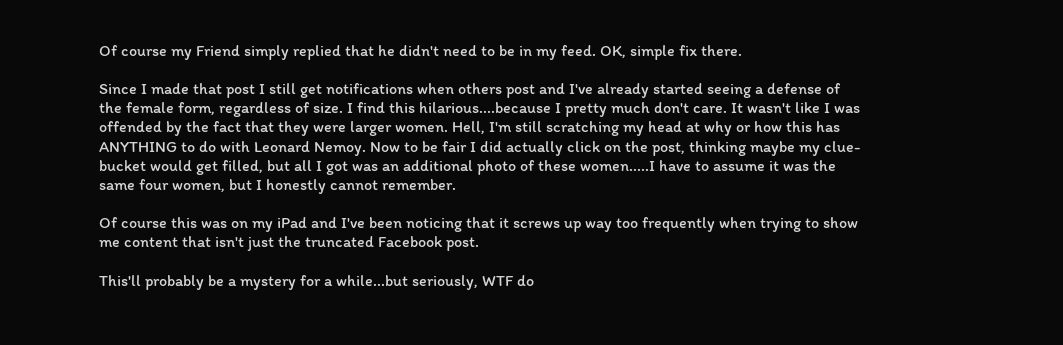Of course my Friend simply replied that he didn't need to be in my feed. OK, simple fix there.

Since I made that post I still get notifications when others post and I've already started seeing a defense of the female form, regardless of size. I find this hilarious....because I pretty much don't care. It wasn't like I was offended by the fact that they were larger women. Hell, I'm still scratching my head at why or how this has ANYTHING to do with Leonard Nemoy. Now to be fair I did actually click on the post, thinking maybe my clue-bucket would get filled, but all I got was an additional photo of these women.....I have to assume it was the same four women, but I honestly cannot remember.

Of course this was on my iPad and I've been noticing that it screws up way too frequently when trying to show me content that isn't just the truncated Facebook post.

This'll probably be a mystery for a while...but seriously, WTF do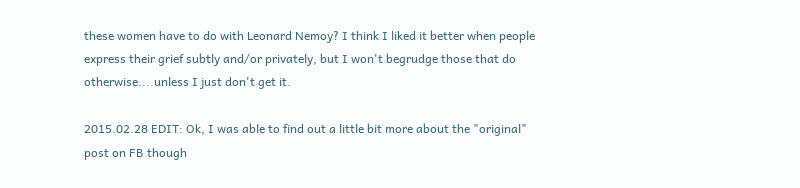these women have to do with Leonard Nemoy? I think I liked it better when people express their grief subtly and/or privately, but I won't begrudge those that do otherwise....unless I just don't get it.

2015.02.28 EDIT: Ok, I was able to find out a little bit more about the "original" post on FB though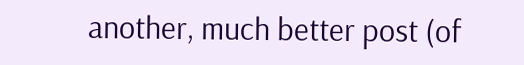another, much better post (of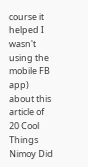course it helped I wasn't using the mobile FB app) about this article of 20 Cool Things Nimoy Did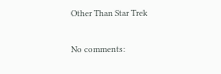Other Than Star Trek

No comments: